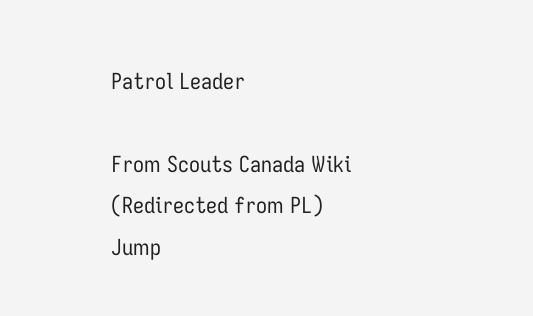Patrol Leader

From Scouts Canada Wiki
(Redirected from PL)
Jump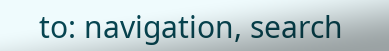to: navigation, search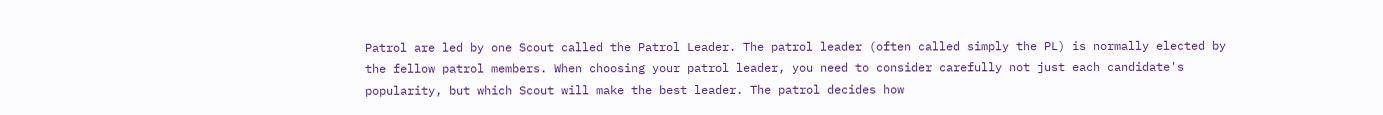Patrol are led by one Scout called the Patrol Leader. The patrol leader (often called simply the PL) is normally elected by the fellow patrol members. When choosing your patrol leader, you need to consider carefully not just each candidate's popularity, but which Scout will make the best leader. The patrol decides how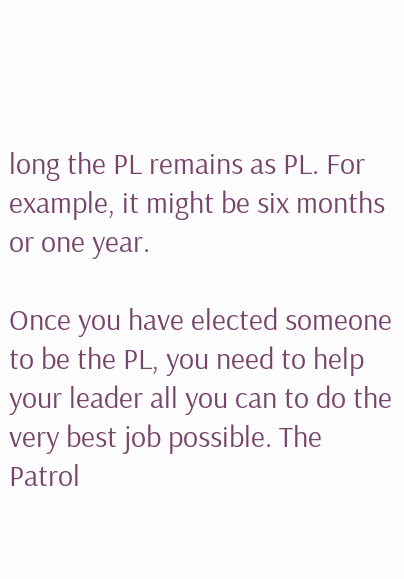long the PL remains as PL. For example, it might be six months or one year.

Once you have elected someone to be the PL, you need to help your leader all you can to do the very best job possible. The Patrol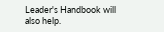Leader's Handbook will also help.